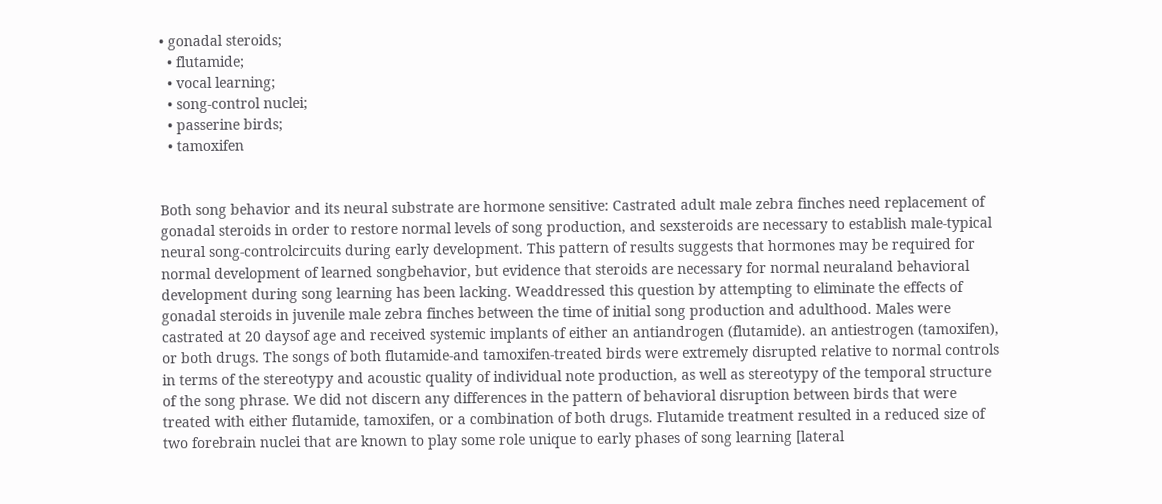• gonadal steroids;
  • flutamide;
  • vocal learning;
  • song-control nuclei;
  • passerine birds;
  • tamoxifen


Both song behavior and its neural substrate are hormone sensitive: Castrated adult male zebra finches need replacement of gonadal steroids in order to restore normal levels of song production, and sexsteroids are necessary to establish male-typical neural song-controlcircuits during early development. This pattern of results suggests that hormones may be required for normal development of learned songbehavior, but evidence that steroids are necessary for normal neuraland behavioral development during song learning has been lacking. Weaddressed this question by attempting to eliminate the effects of gonadal steroids in juvenile male zebra finches between the time of initial song production and adulthood. Males were castrated at 20 daysof age and received systemic implants of either an antiandrogen (flutamide). an antiestrogen (tamoxifen), or both drugs. The songs of both flutamide-and tamoxifen-treated birds were extremely disrupted relative to normal controls in terms of the stereotypy and acoustic quality of individual note production, as well as stereotypy of the temporal structure of the song phrase. We did not discern any differences in the pattern of behavioral disruption between birds that were treated with either flutamide, tamoxifen, or a combination of both drugs. Flutamide treatment resulted in a reduced size of two forebrain nuclei that are known to play some role unique to early phases of song learning [lateral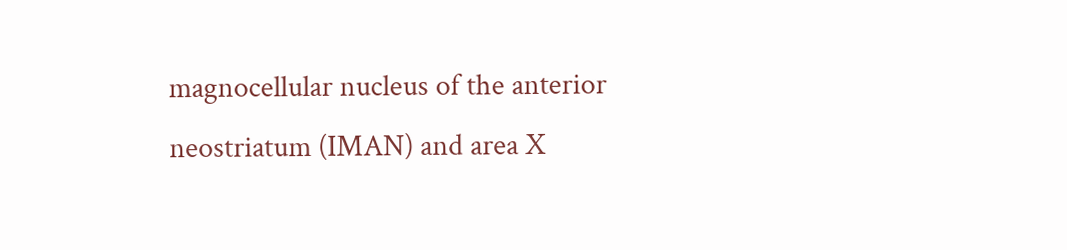magnocellular nucleus of the anterior neostriatum (IMAN) and area X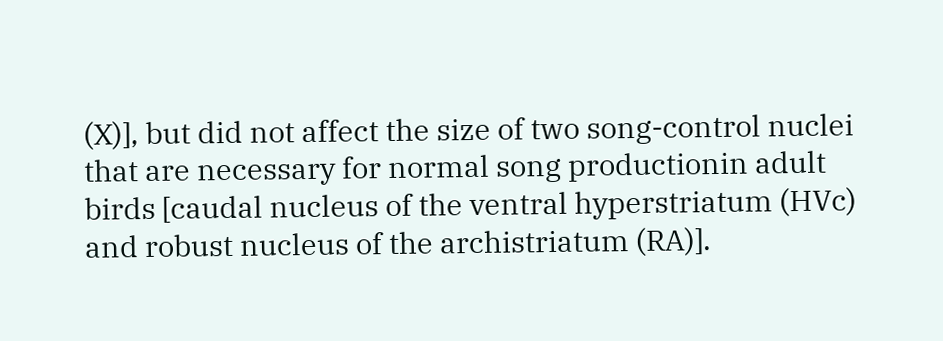(X)], but did not affect the size of two song-control nuclei that are necessary for normal song productionin adult birds [caudal nucleus of the ventral hyperstriatum (HVc) and robust nucleus of the archistriatum (RA)].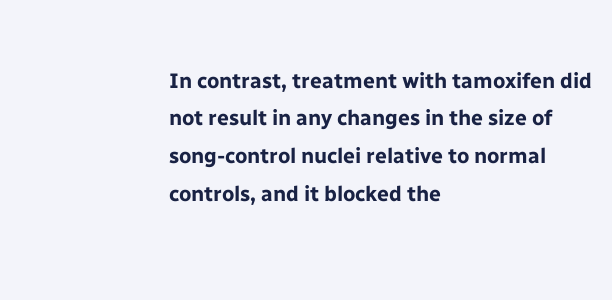In contrast, treatment with tamoxifen did not result in any changes in the size of song-control nuclei relative to normal controls, and it blocked the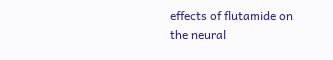effects of flutamide on the neural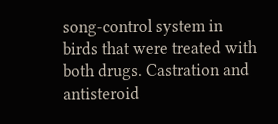song-control system in birds that were treated with both drugs. Castration and antisteroid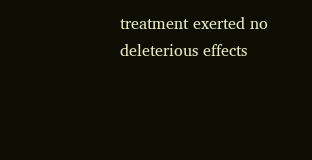treatment exerted no deleterious effects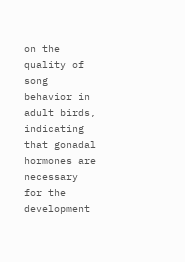on the quality of song behavior in adult birds, indicating that gonadal hormones are necessary for the development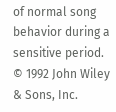of normal song behavior during a sensitive period. © 1992 John Wiley & Sons, Inc.